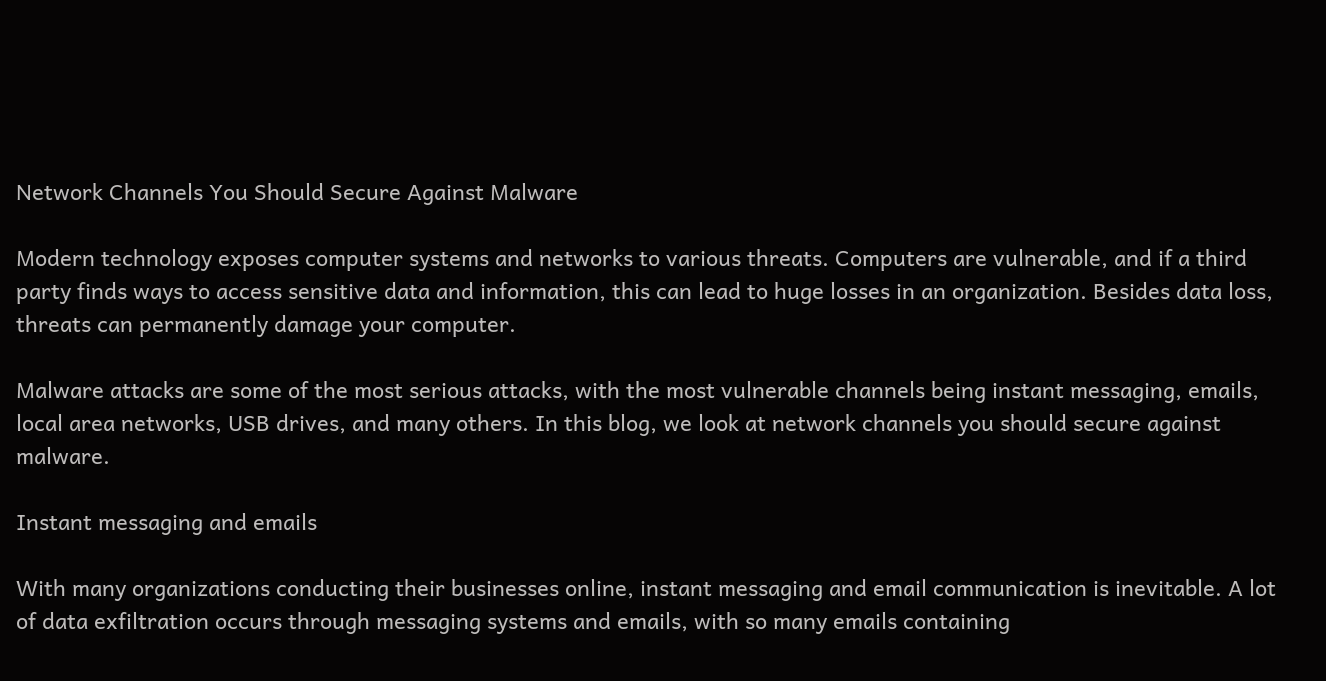Network Channels You Should Secure Against Malware

Modern technology exposes computer systems and networks to various threats. Computers are vulnerable, and if a third party finds ways to access sensitive data and information, this can lead to huge losses in an organization. Besides data loss, threats can permanently damage your computer.

Malware attacks are some of the most serious attacks, with the most vulnerable channels being instant messaging, emails, local area networks, USB drives, and many others. In this blog, we look at network channels you should secure against malware.

Instant messaging and emails

With many organizations conducting their businesses online, instant messaging and email communication is inevitable. A lot of data exfiltration occurs through messaging systems and emails, with so many emails containing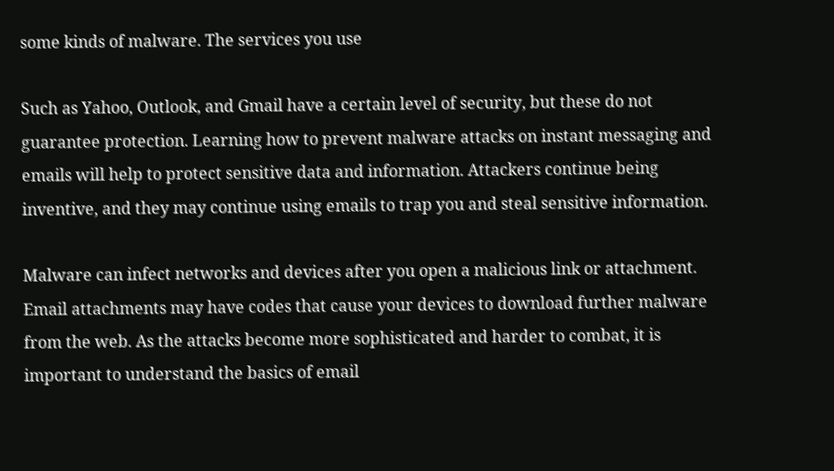some kinds of malware. The services you use

Such as Yahoo, Outlook, and Gmail have a certain level of security, but these do not guarantee protection. Learning how to prevent malware attacks on instant messaging and emails will help to protect sensitive data and information. Attackers continue being inventive, and they may continue using emails to trap you and steal sensitive information.

Malware can infect networks and devices after you open a malicious link or attachment. Email attachments may have codes that cause your devices to download further malware from the web. As the attacks become more sophisticated and harder to combat, it is important to understand the basics of email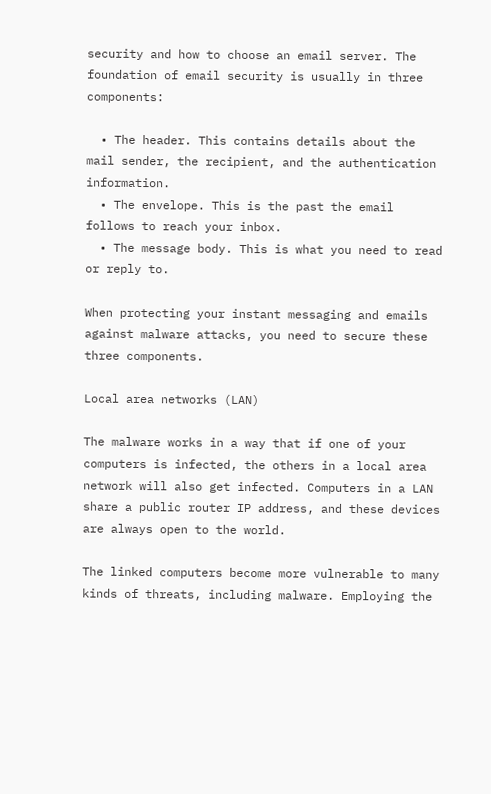security and how to choose an email server. The foundation of email security is usually in three components:

  • The header. This contains details about the mail sender, the recipient, and the authentication information.
  • The envelope. This is the past the email follows to reach your inbox.
  • The message body. This is what you need to read or reply to.

When protecting your instant messaging and emails against malware attacks, you need to secure these three components.

Local area networks (LAN)

The malware works in a way that if one of your computers is infected, the others in a local area network will also get infected. Computers in a LAN share a public router IP address, and these devices are always open to the world.

The linked computers become more vulnerable to many kinds of threats, including malware. Employing the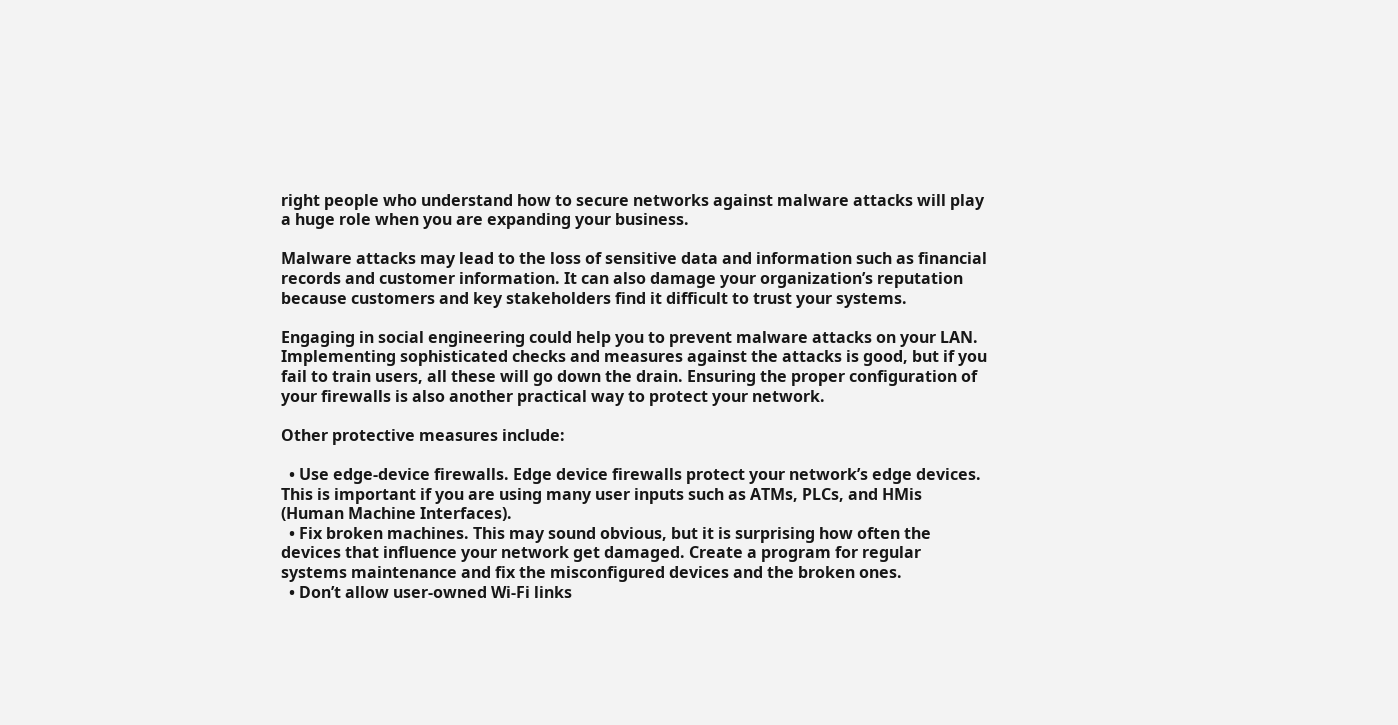right people who understand how to secure networks against malware attacks will play a huge role when you are expanding your business.

Malware attacks may lead to the loss of sensitive data and information such as financial records and customer information. It can also damage your organization’s reputation because customers and key stakeholders find it difficult to trust your systems.

Engaging in social engineering could help you to prevent malware attacks on your LAN. Implementing sophisticated checks and measures against the attacks is good, but if you fail to train users, all these will go down the drain. Ensuring the proper configuration of your firewalls is also another practical way to protect your network.

Other protective measures include:

  • Use edge-device firewalls. Edge device firewalls protect your network’s edge devices. This is important if you are using many user inputs such as ATMs, PLCs, and HMis (Human Machine Interfaces).
  • Fix broken machines. This may sound obvious, but it is surprising how often the devices that influence your network get damaged. Create a program for regular systems maintenance and fix the misconfigured devices and the broken ones.
  • Don’t allow user-owned Wi-Fi links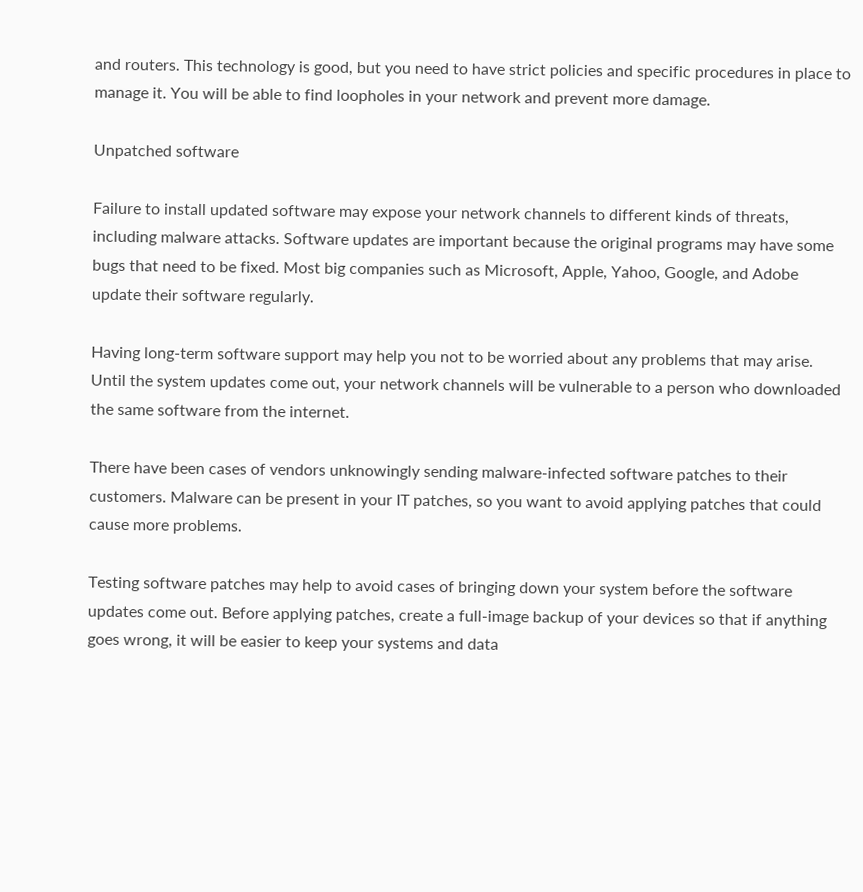and routers. This technology is good, but you need to have strict policies and specific procedures in place to manage it. You will be able to find loopholes in your network and prevent more damage.

Unpatched software

Failure to install updated software may expose your network channels to different kinds of threats, including malware attacks. Software updates are important because the original programs may have some bugs that need to be fixed. Most big companies such as Microsoft, Apple, Yahoo, Google, and Adobe update their software regularly.

Having long-term software support may help you not to be worried about any problems that may arise. Until the system updates come out, your network channels will be vulnerable to a person who downloaded the same software from the internet.

There have been cases of vendors unknowingly sending malware-infected software patches to their customers. Malware can be present in your IT patches, so you want to avoid applying patches that could cause more problems.

Testing software patches may help to avoid cases of bringing down your system before the software updates come out. Before applying patches, create a full-image backup of your devices so that if anything goes wrong, it will be easier to keep your systems and data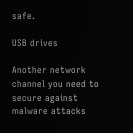safe.

USB drives

Another network channel you need to secure against malware attacks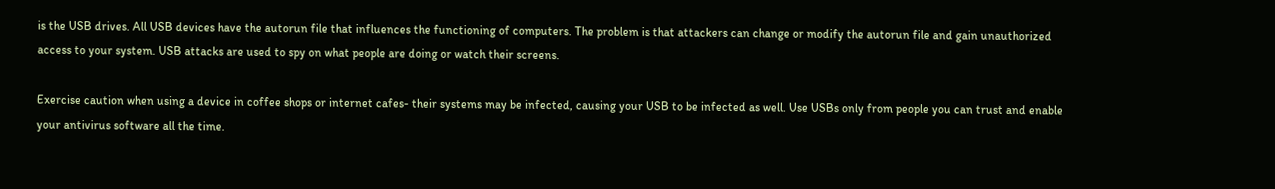is the USB drives. All USB devices have the autorun file that influences the functioning of computers. The problem is that attackers can change or modify the autorun file and gain unauthorized access to your system. USB attacks are used to spy on what people are doing or watch their screens.

Exercise caution when using a device in coffee shops or internet cafes- their systems may be infected, causing your USB to be infected as well. Use USBs only from people you can trust and enable your antivirus software all the time.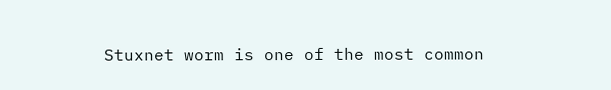Stuxnet worm is one of the most common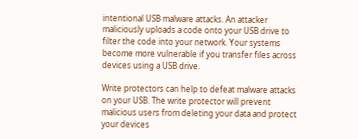intentional USB malware attacks. An attacker maliciously uploads a code onto your USB drive to filter the code into your network. Your systems become more vulnerable if you transfer files across devices using a USB drive.

Write protectors can help to defeat malware attacks on your USB. The write protector will prevent malicious users from deleting your data and protect your devices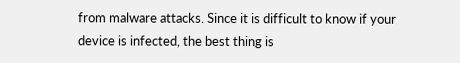from malware attacks. Since it is difficult to know if your device is infected, the best thing is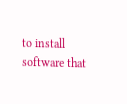to install software that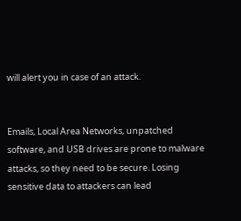will alert you in case of an attack.


Emails, Local Area Networks, unpatched software, and USB drives are prone to malware attacks, so they need to be secure. Losing sensitive data to attackers can lead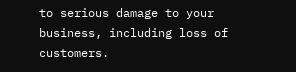to serious damage to your business, including loss of customers.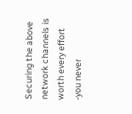Securing the above network channels is worth every effort -you never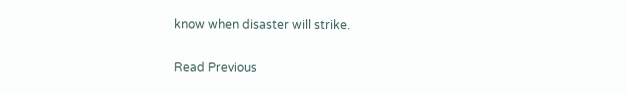know when disaster will strike.

Read Previous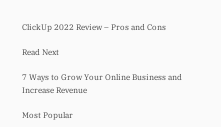ClickUp 2022 Review – Pros and Cons

Read Next

7 Ways to Grow Your Online Business and Increase Revenue

Most Popular